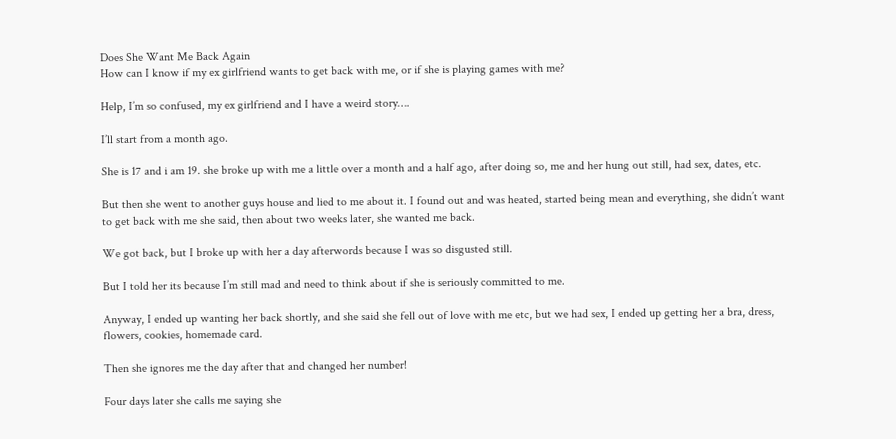Does She Want Me Back Again
How can I know if my ex girlfriend wants to get back with me, or if she is playing games with me?

Help, I’m so confused, my ex girlfriend and I have a weird story….

I’ll start from a month ago.

She is 17 and i am 19. she broke up with me a little over a month and a half ago, after doing so, me and her hung out still, had sex, dates, etc.

But then she went to another guys house and lied to me about it. I found out and was heated, started being mean and everything, she didn’t want to get back with me she said, then about two weeks later, she wanted me back.

We got back, but I broke up with her a day afterwords because I was so disgusted still.

But I told her its because I’m still mad and need to think about if she is seriously committed to me.

Anyway, I ended up wanting her back shortly, and she said she fell out of love with me etc, but we had sex, I ended up getting her a bra, dress, flowers, cookies, homemade card.

Then she ignores me the day after that and changed her number!

Four days later she calls me saying she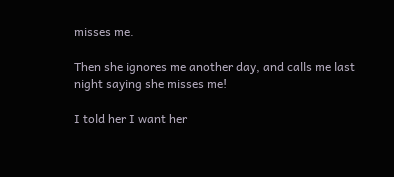misses me.

Then she ignores me another day, and calls me last night saying she misses me!

I told her I want her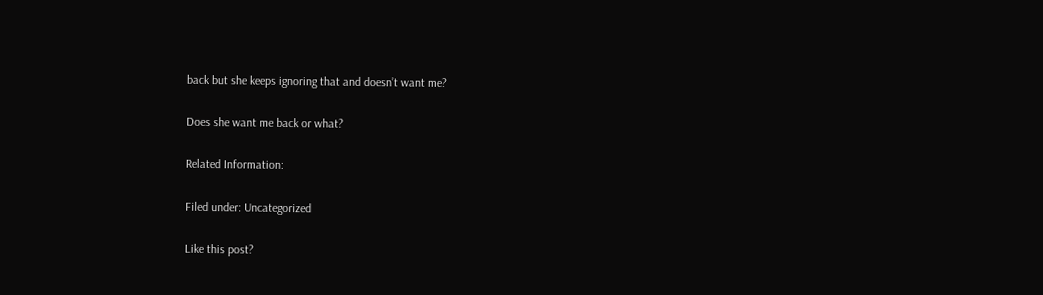back but she keeps ignoring that and doesn’t want me?

Does she want me back or what?

Related Information:

Filed under: Uncategorized

Like this post?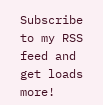Subscribe to my RSS feed and get loads more!